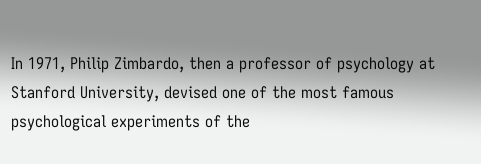In 1971, Philip Zimbardo, then a professor of psychology at Stanford University, devised one of the most famous psychological experiments of the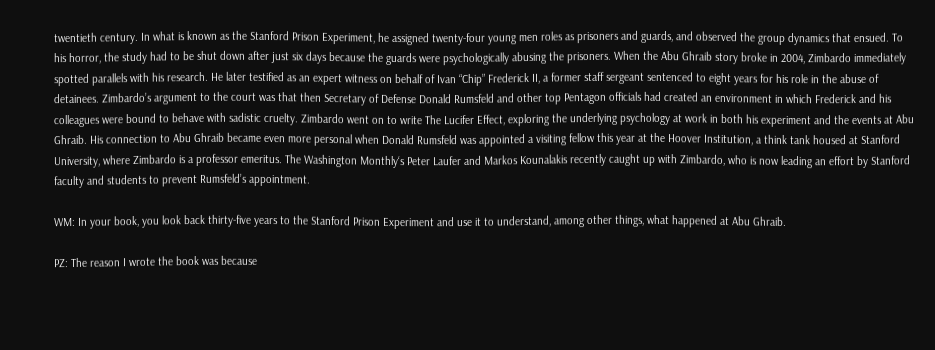twentieth century. In what is known as the Stanford Prison Experiment, he assigned twenty-four young men roles as prisoners and guards, and observed the group dynamics that ensued. To his horror, the study had to be shut down after just six days because the guards were psychologically abusing the prisoners. When the Abu Ghraib story broke in 2004, Zimbardo immediately spotted parallels with his research. He later testified as an expert witness on behalf of Ivan “Chip” Frederick II, a former staff sergeant sentenced to eight years for his role in the abuse of detainees. Zimbardo’s argument to the court was that then Secretary of Defense Donald Rumsfeld and other top Pentagon officials had created an environment in which Frederick and his colleagues were bound to behave with sadistic cruelty. Zimbardo went on to write The Lucifer Effect, exploring the underlying psychology at work in both his experiment and the events at Abu Ghraib. His connection to Abu Ghraib became even more personal when Donald Rumsfeld was appointed a visiting fellow this year at the Hoover Institution, a think tank housed at Stanford University, where Zimbardo is a professor emeritus. The Washington Monthly‘s Peter Laufer and Markos Kounalakis recently caught up with Zimbardo, who is now leading an effort by Stanford faculty and students to prevent Rumsfeld’s appointment.

WM: In your book, you look back thirty-five years to the Stanford Prison Experiment and use it to understand, among other things, what happened at Abu Ghraib.

PZ: The reason I wrote the book was because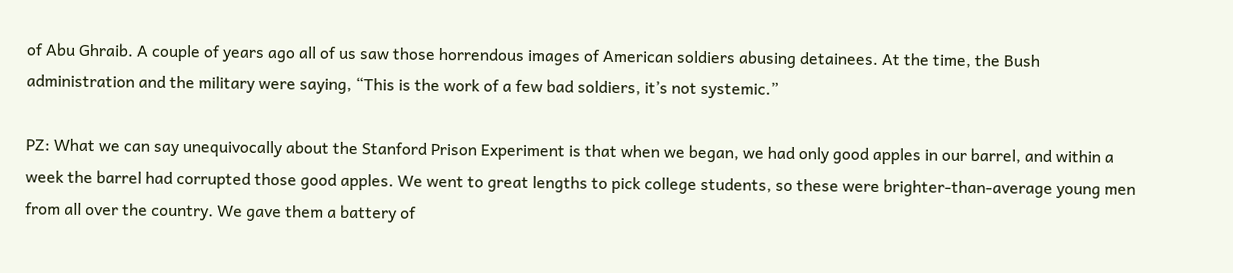of Abu Ghraib. A couple of years ago all of us saw those horrendous images of American soldiers abusing detainees. At the time, the Bush administration and the military were saying, “This is the work of a few bad soldiers, it’s not systemic.”

PZ: What we can say unequivocally about the Stanford Prison Experiment is that when we began, we had only good apples in our barrel, and within a week the barrel had corrupted those good apples. We went to great lengths to pick college students, so these were brighter-than-average young men from all over the country. We gave them a battery of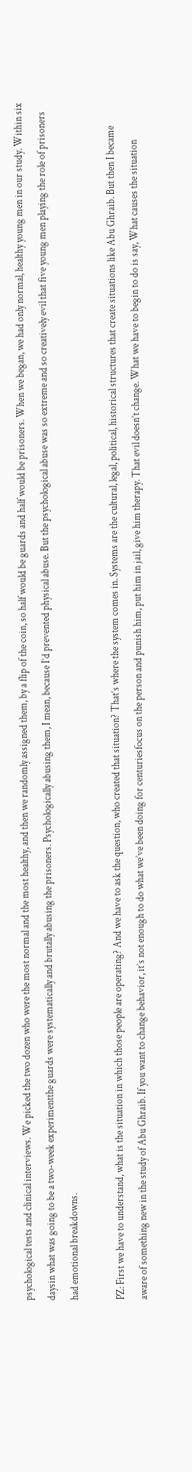psychological tests and clinical interviews. We picked the two dozen who were the most normal and the most healthy, and then we randomly assigned them, by a flip of the coin, so half would be guards and half would be prisoners. When we began, we had only normal, healthy young men in our study. Within six daysin what was going to be a two-week experimentthe guards were systematically and brutally abusing the prisoners. Psychologically abusing them, I mean, because I’d prevented physical abuse. But the psychological abuse was so extreme and so creatively evil that five young men playing the role of prisoners had emotional breakdowns.

PZ: First we have to understand, what is the situation in which those people are operating? And we have to ask the question, who created that situation? That’s where the system comes in. Systems are the cultural, legal, political, historical structures that create situations like Abu Ghraib. But then I became aware of something new in the study of Abu Ghraib. If you want to change behavior, it’s not enough to do what we’ve been doing for centuriesfocus on the person and punish him, put him in jail, give him therapy. That evil doesn’t change. What we have to begin to do is say, What causes the situation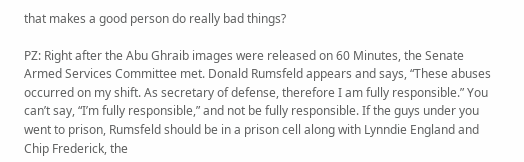that makes a good person do really bad things?

PZ: Right after the Abu Ghraib images were released on 60 Minutes, the Senate Armed Services Committee met. Donald Rumsfeld appears and says, “These abuses occurred on my shift. As secretary of defense, therefore I am fully responsible.” You can’t say, “I’m fully responsible,” and not be fully responsible. If the guys under you went to prison, Rumsfeld should be in a prison cell along with Lynndie England and Chip Frederick, the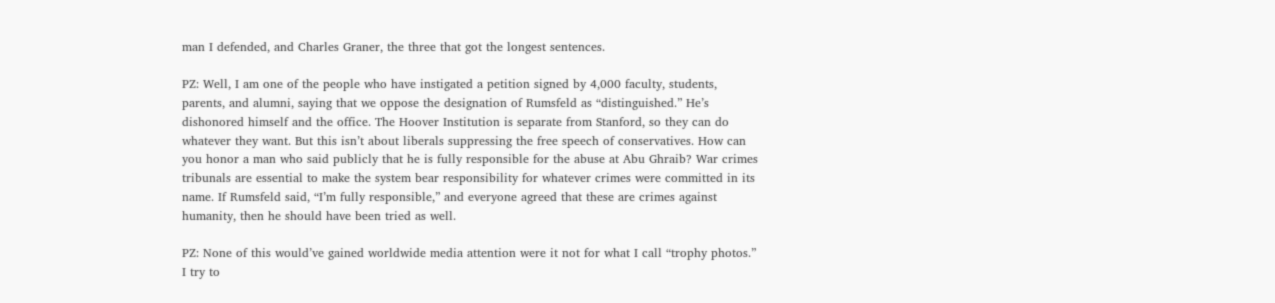man I defended, and Charles Graner, the three that got the longest sentences.

PZ: Well, I am one of the people who have instigated a petition signed by 4,000 faculty, students, parents, and alumni, saying that we oppose the designation of Rumsfeld as “distinguished.” He’s dishonored himself and the office. The Hoover Institution is separate from Stanford, so they can do whatever they want. But this isn’t about liberals suppressing the free speech of conservatives. How can you honor a man who said publicly that he is fully responsible for the abuse at Abu Ghraib? War crimes tribunals are essential to make the system bear responsibility for whatever crimes were committed in its name. If Rumsfeld said, “I’m fully responsible,” and everyone agreed that these are crimes against humanity, then he should have been tried as well.

PZ: None of this would’ve gained worldwide media attention were it not for what I call “trophy photos.” I try to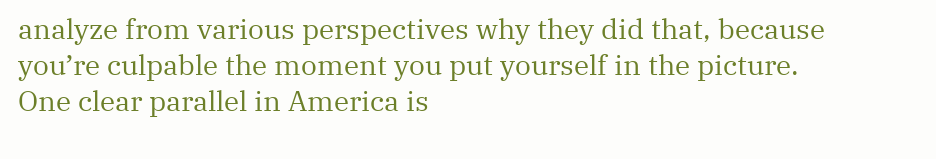analyze from various perspectives why they did that, because you’re culpable the moment you put yourself in the picture. One clear parallel in America is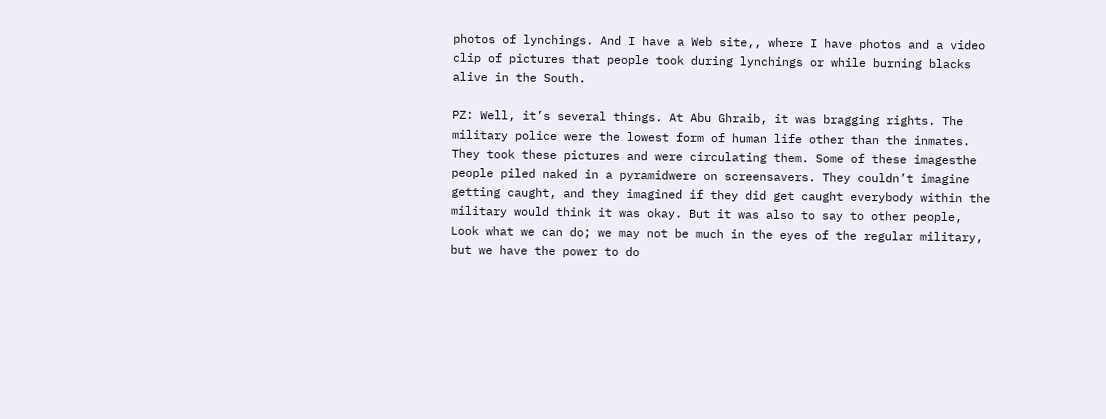photos of lynchings. And I have a Web site,, where I have photos and a video clip of pictures that people took during lynchings or while burning blacks alive in the South.

PZ: Well, it’s several things. At Abu Ghraib, it was bragging rights. The military police were the lowest form of human life other than the inmates. They took these pictures and were circulating them. Some of these imagesthe people piled naked in a pyramidwere on screensavers. They couldn’t imagine getting caught, and they imagined if they did get caught everybody within the military would think it was okay. But it was also to say to other people, Look what we can do; we may not be much in the eyes of the regular military, but we have the power to do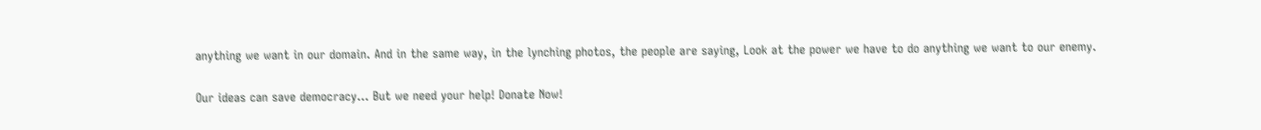anything we want in our domain. And in the same way, in the lynching photos, the people are saying, Look at the power we have to do anything we want to our enemy.

Our ideas can save democracy... But we need your help! Donate Now!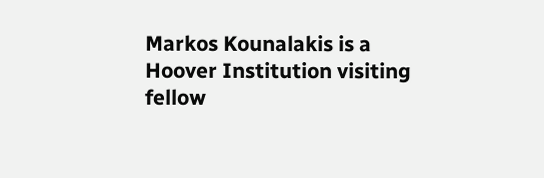Markos Kounalakis is a Hoover Institution visiting fellow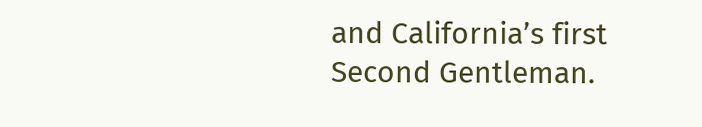and California’s first Second Gentleman.